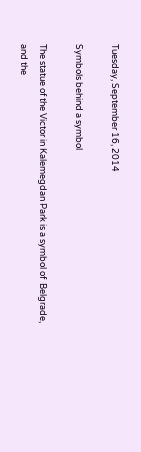Tuesday, September 16, 2014

Symbols behind a symbol

The statue of the Victor in Kalemegdan Park is a symbol of  Belgrade, and the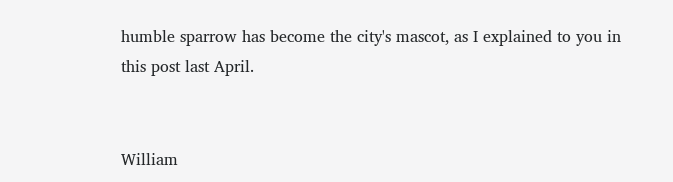humble sparrow has become the city's mascot, as I explained to you in this post last April.


William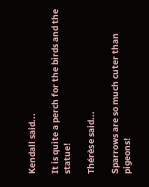Kendall said...

It is quite a perch for the birds and the statue!

Thérèse said...

Sparrows are so much cuter than pigeons!